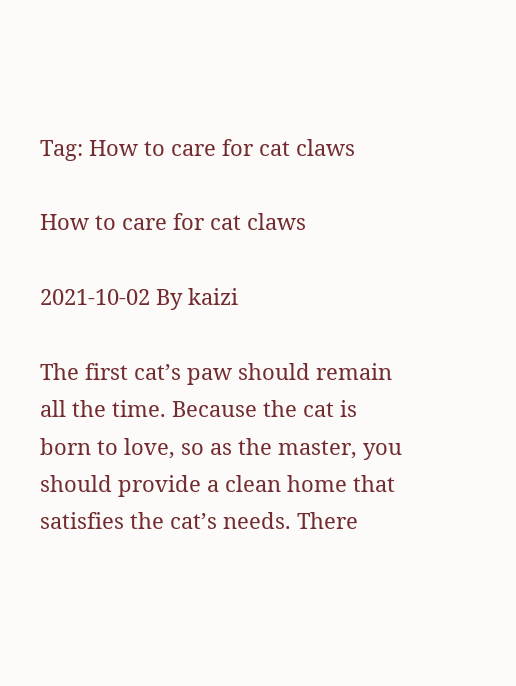Tag: How to care for cat claws

How to care for cat claws

2021-10-02 By kaizi

The first cat’s paw should remain all the time. Because the cat is born to love, so as the master, you should provide a clean home that satisfies the cat’s needs. There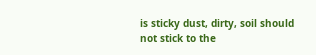is sticky dust, dirty, soil should not stick to the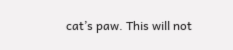cat’s paw. This will not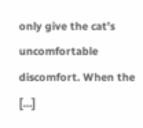only give the cat’s uncomfortable discomfort. When the […]